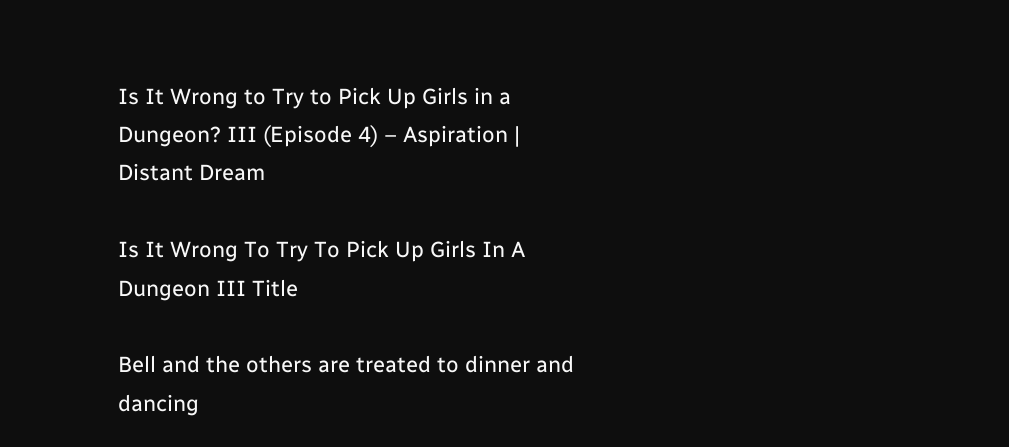Is It Wrong to Try to Pick Up Girls in a Dungeon? III (Episode 4) – Aspiration | Distant Dream

Is It Wrong To Try To Pick Up Girls In A Dungeon III Title

Bell and the others are treated to dinner and dancing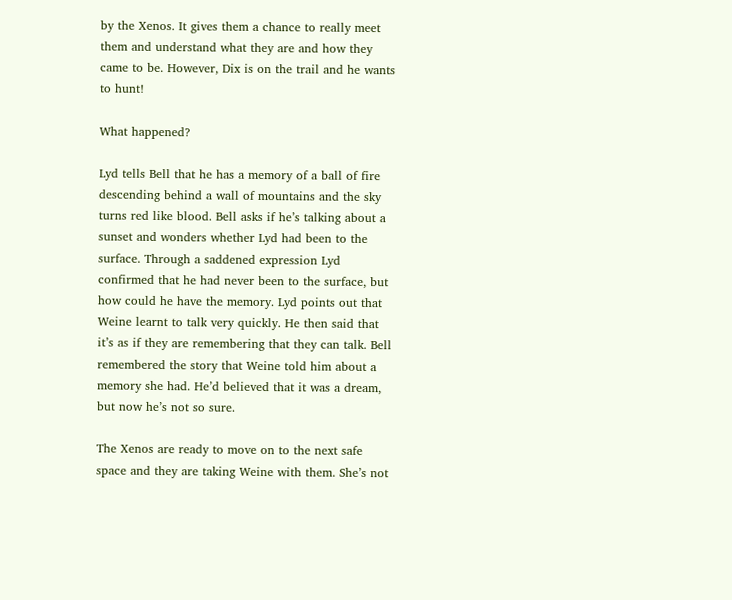by the Xenos. It gives them a chance to really meet them and understand what they are and how they came to be. However, Dix is on the trail and he wants to hunt!

What happened?

Lyd tells Bell that he has a memory of a ball of fire descending behind a wall of mountains and the sky turns red like blood. Bell asks if he’s talking about a sunset and wonders whether Lyd had been to the surface. Through a saddened expression Lyd confirmed that he had never been to the surface, but how could he have the memory. Lyd points out that Weine learnt to talk very quickly. He then said that it’s as if they are remembering that they can talk. Bell remembered the story that Weine told him about a memory she had. He’d believed that it was a dream, but now he’s not so sure.

The Xenos are ready to move on to the next safe space and they are taking Weine with them. She’s not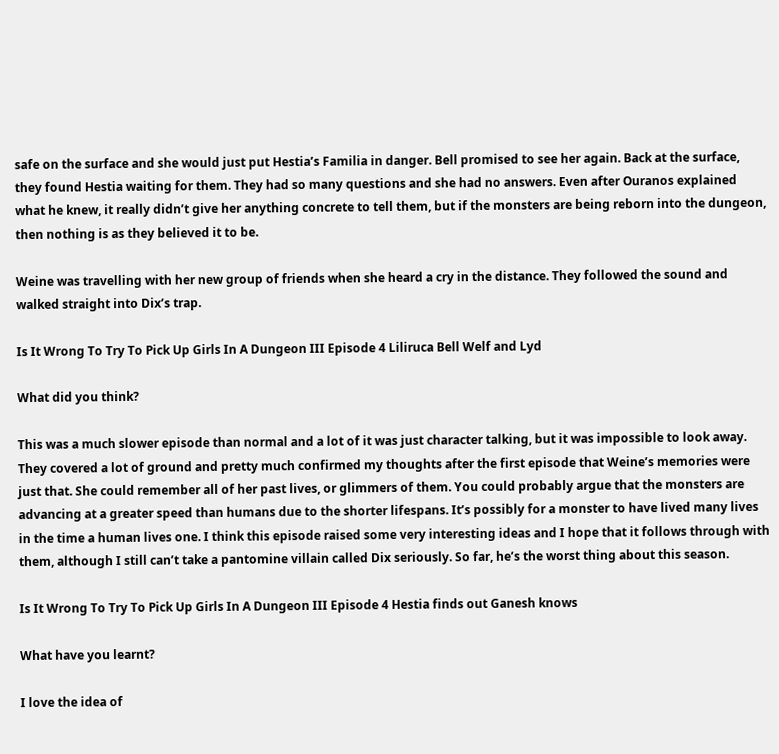safe on the surface and she would just put Hestia’s Familia in danger. Bell promised to see her again. Back at the surface, they found Hestia waiting for them. They had so many questions and she had no answers. Even after Ouranos explained what he knew, it really didn’t give her anything concrete to tell them, but if the monsters are being reborn into the dungeon, then nothing is as they believed it to be.

Weine was travelling with her new group of friends when she heard a cry in the distance. They followed the sound and walked straight into Dix’s trap.

Is It Wrong To Try To Pick Up Girls In A Dungeon III Episode 4 Liliruca Bell Welf and Lyd

What did you think?

This was a much slower episode than normal and a lot of it was just character talking, but it was impossible to look away. They covered a lot of ground and pretty much confirmed my thoughts after the first episode that Weine’s memories were just that. She could remember all of her past lives, or glimmers of them. You could probably argue that the monsters are advancing at a greater speed than humans due to the shorter lifespans. It’s possibly for a monster to have lived many lives in the time a human lives one. I think this episode raised some very interesting ideas and I hope that it follows through with them, although I still can’t take a pantomine villain called Dix seriously. So far, he’s the worst thing about this season.

Is It Wrong To Try To Pick Up Girls In A Dungeon III Episode 4 Hestia finds out Ganesh knows

What have you learnt?

I love the idea of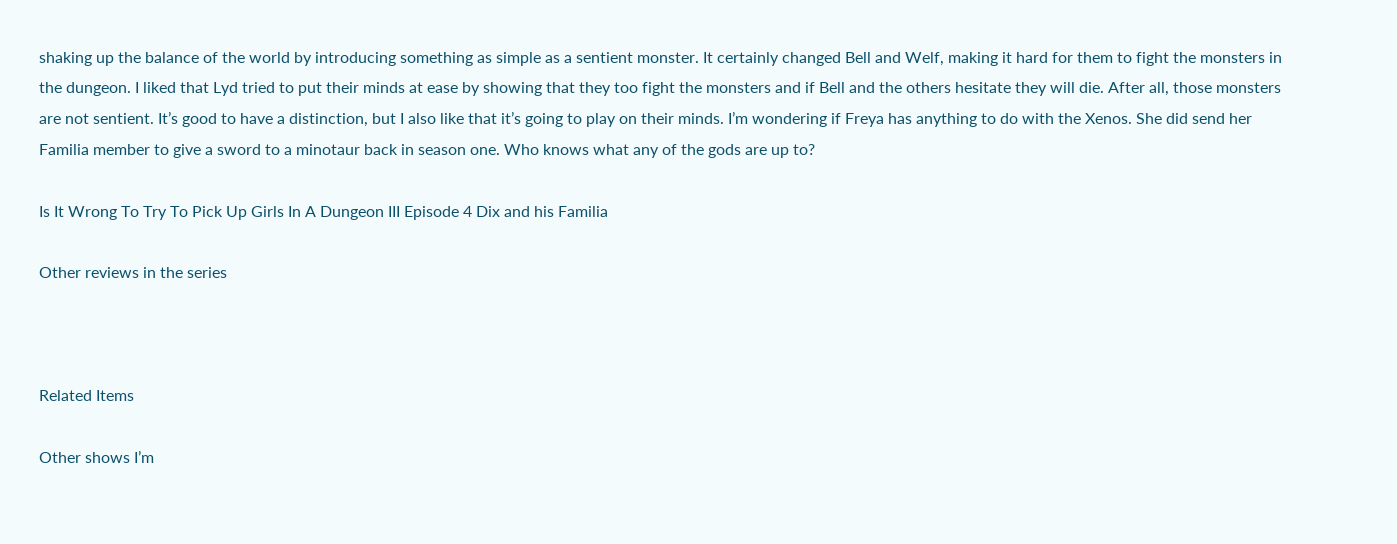shaking up the balance of the world by introducing something as simple as a sentient monster. It certainly changed Bell and Welf, making it hard for them to fight the monsters in the dungeon. I liked that Lyd tried to put their minds at ease by showing that they too fight the monsters and if Bell and the others hesitate they will die. After all, those monsters are not sentient. It’s good to have a distinction, but I also like that it’s going to play on their minds. I’m wondering if Freya has anything to do with the Xenos. She did send her Familia member to give a sword to a minotaur back in season one. Who knows what any of the gods are up to?

Is It Wrong To Try To Pick Up Girls In A Dungeon III Episode 4 Dix and his Familia

Other reviews in the series



Related Items

Other shows I’m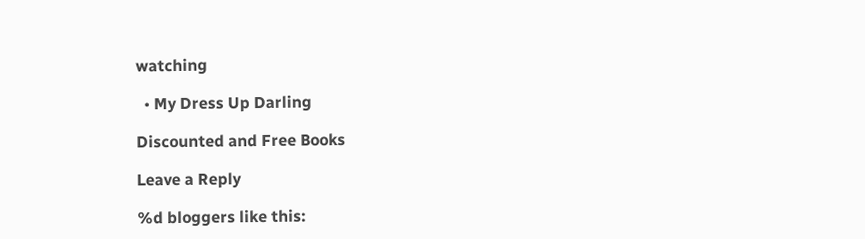watching

  • My Dress Up Darling

Discounted and Free Books

Leave a Reply

%d bloggers like this: